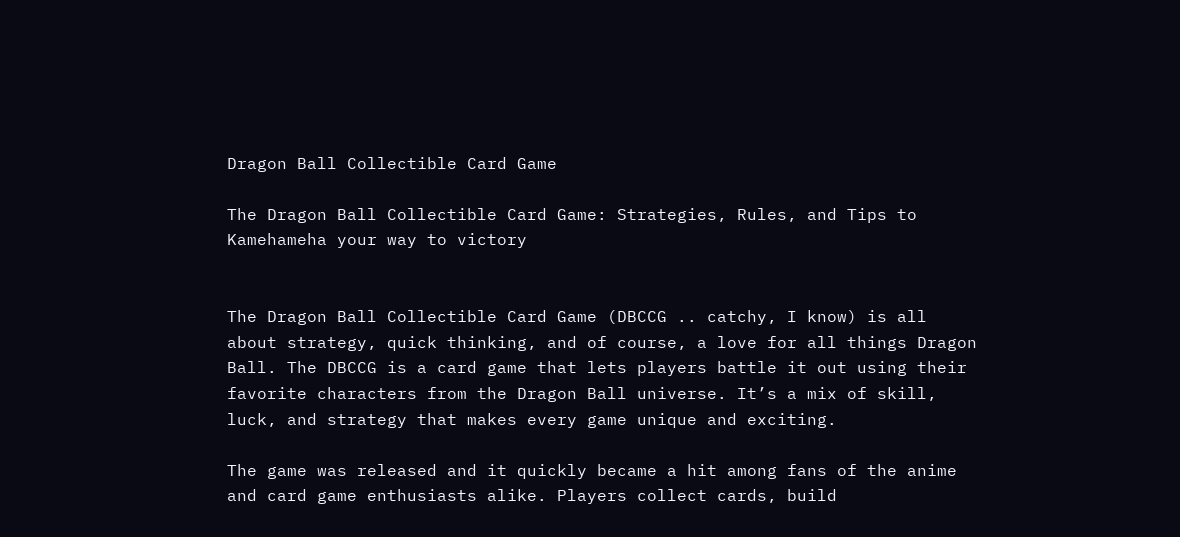Dragon Ball Collectible Card Game

The Dragon Ball Collectible Card Game: Strategies, Rules, and Tips to Kamehameha your way to victory


The Dragon Ball Collectible Card Game (DBCCG .. catchy, I know) is all about strategy, quick thinking, and of course, a love for all things Dragon Ball. The DBCCG is a card game that lets players battle it out using their favorite characters from the Dragon Ball universe. It’s a mix of skill, luck, and strategy that makes every game unique and exciting.

The game was released and it quickly became a hit among fans of the anime and card game enthusiasts alike. Players collect cards, build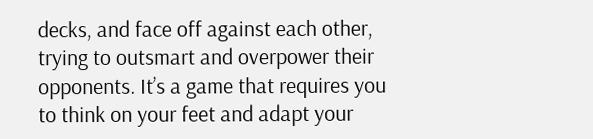decks, and face off against each other, trying to outsmart and overpower their opponents. It’s a game that requires you to think on your feet and adapt your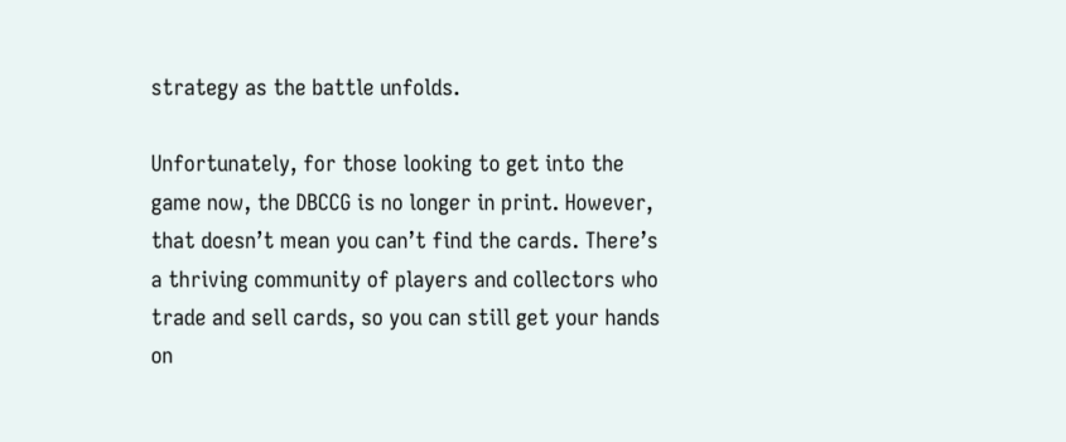strategy as the battle unfolds.

Unfortunately, for those looking to get into the game now, the DBCCG is no longer in print. However, that doesn’t mean you can’t find the cards. There’s a thriving community of players and collectors who trade and sell cards, so you can still get your hands on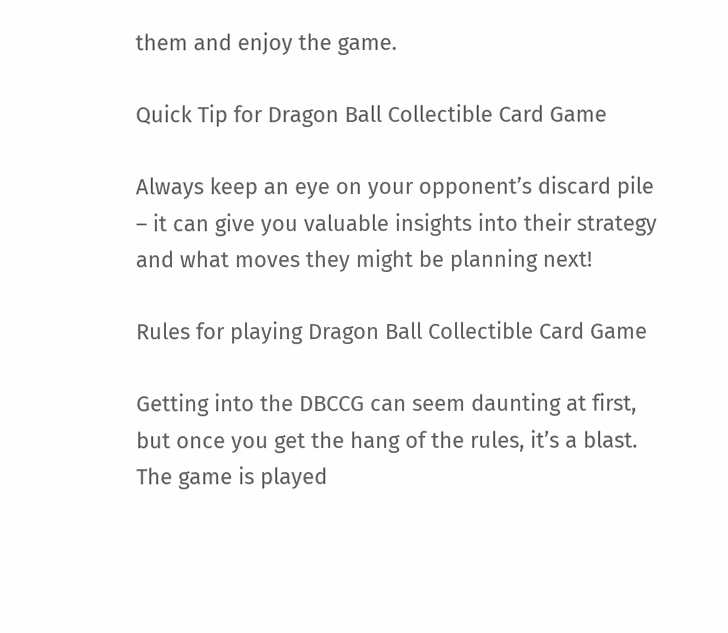them and enjoy the game.

Quick Tip for Dragon Ball Collectible Card Game

Always keep an eye on your opponent’s discard pile – it can give you valuable insights into their strategy and what moves they might be planning next!

Rules for playing Dragon Ball Collectible Card Game

Getting into the DBCCG can seem daunting at first, but once you get the hang of the rules, it’s a blast. The game is played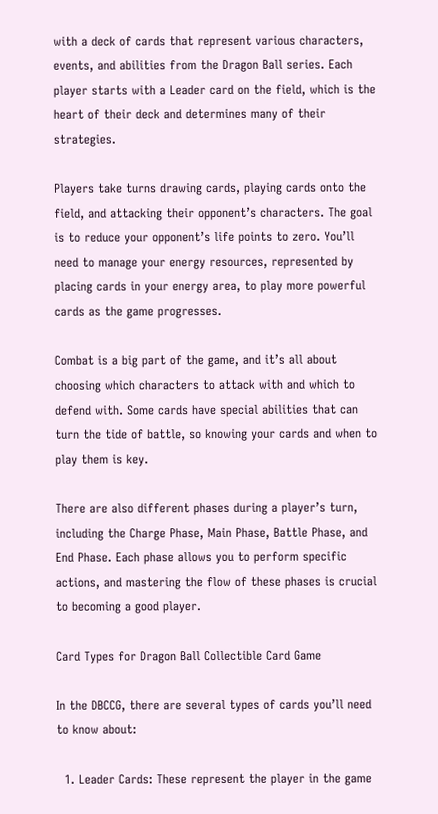with a deck of cards that represent various characters, events, and abilities from the Dragon Ball series. Each player starts with a Leader card on the field, which is the heart of their deck and determines many of their strategies.

Players take turns drawing cards, playing cards onto the field, and attacking their opponent’s characters. The goal is to reduce your opponent’s life points to zero. You’ll need to manage your energy resources, represented by placing cards in your energy area, to play more powerful cards as the game progresses.

Combat is a big part of the game, and it’s all about choosing which characters to attack with and which to defend with. Some cards have special abilities that can turn the tide of battle, so knowing your cards and when to play them is key.

There are also different phases during a player’s turn, including the Charge Phase, Main Phase, Battle Phase, and End Phase. Each phase allows you to perform specific actions, and mastering the flow of these phases is crucial to becoming a good player.

Card Types for Dragon Ball Collectible Card Game

In the DBCCG, there are several types of cards you’ll need to know about:

  1. Leader Cards: These represent the player in the game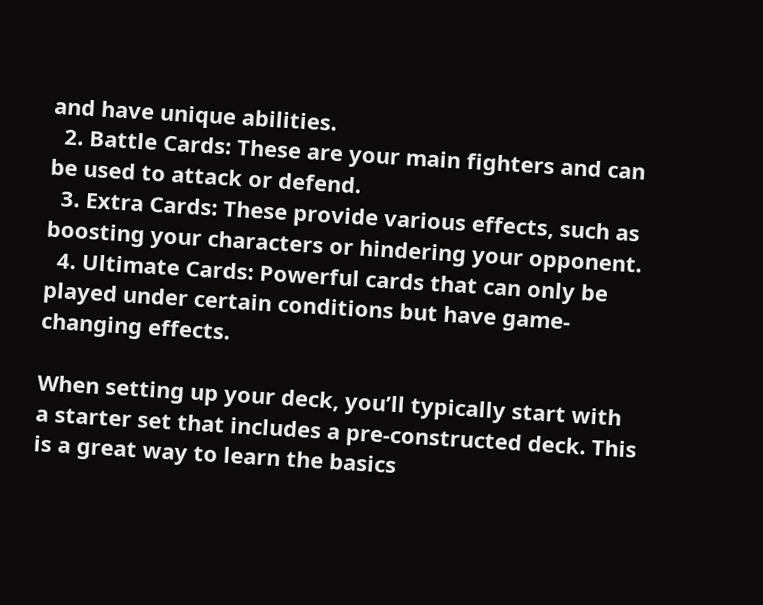and have unique abilities.
  2. Battle Cards: These are your main fighters and can be used to attack or defend.
  3. Extra Cards: These provide various effects, such as boosting your characters or hindering your opponent.
  4. Ultimate Cards: Powerful cards that can only be played under certain conditions but have game-changing effects.

When setting up your deck, you’ll typically start with a starter set that includes a pre-constructed deck. This is a great way to learn the basics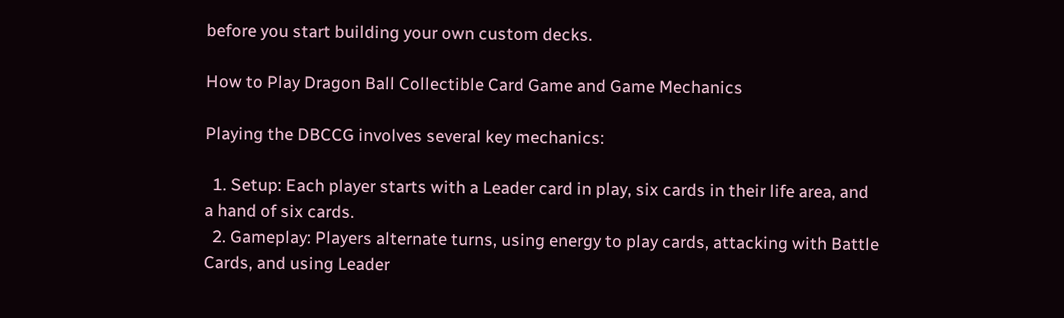before you start building your own custom decks.

How to Play Dragon Ball Collectible Card Game and Game Mechanics

Playing the DBCCG involves several key mechanics:

  1. Setup: Each player starts with a Leader card in play, six cards in their life area, and a hand of six cards.
  2. Gameplay: Players alternate turns, using energy to play cards, attacking with Battle Cards, and using Leader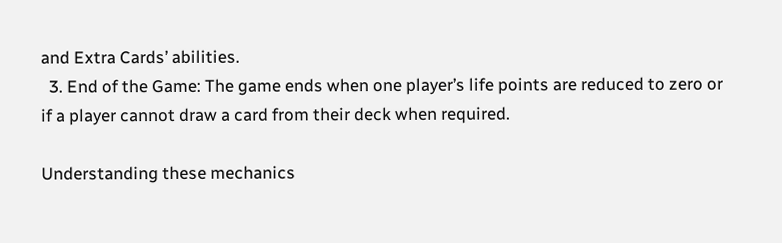and Extra Cards’ abilities.
  3. End of the Game: The game ends when one player’s life points are reduced to zero or if a player cannot draw a card from their deck when required.

Understanding these mechanics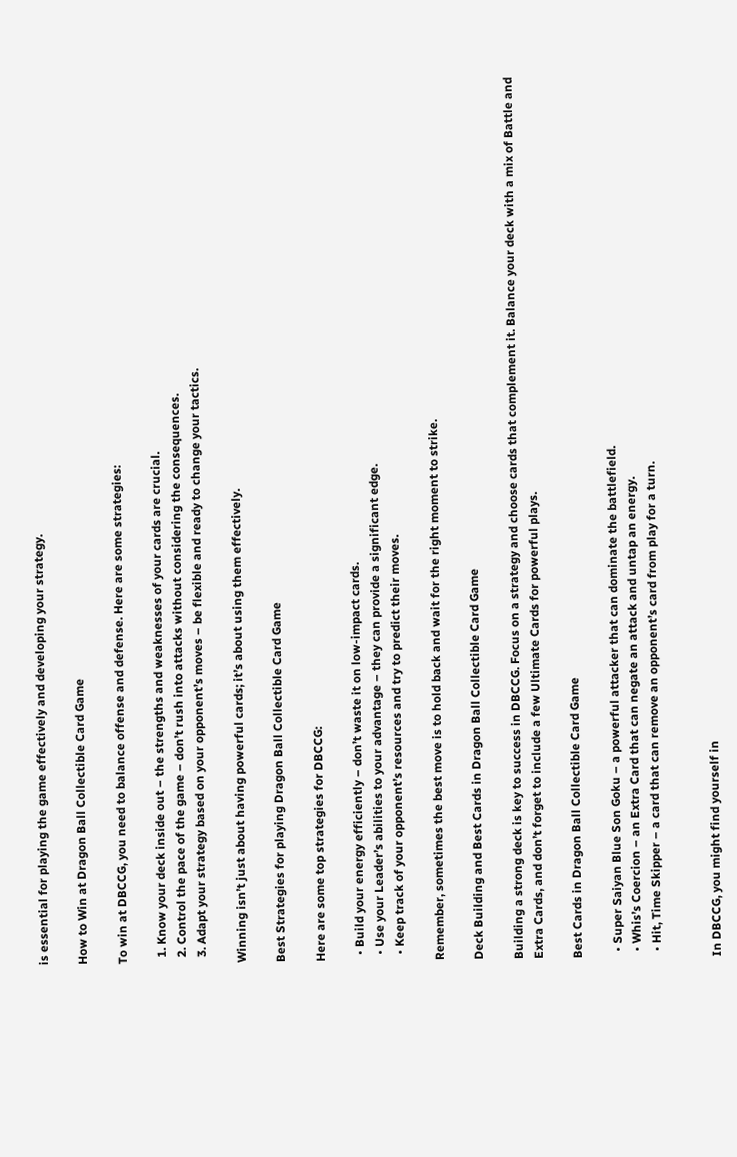is essential for playing the game effectively and developing your strategy.

How to Win at Dragon Ball Collectible Card Game

To win at DBCCG, you need to balance offense and defense. Here are some strategies:

  1. Know your deck inside out – the strengths and weaknesses of your cards are crucial.
  2. Control the pace of the game – don’t rush into attacks without considering the consequences.
  3. Adapt your strategy based on your opponent’s moves – be flexible and ready to change your tactics.

Winning isn’t just about having powerful cards; it’s about using them effectively.

Best Strategies for playing Dragon Ball Collectible Card Game

Here are some top strategies for DBCCG:

  • Build your energy efficiently – don’t waste it on low-impact cards.
  • Use your Leader’s abilities to your advantage – they can provide a significant edge.
  • Keep track of your opponent’s resources and try to predict their moves.

Remember, sometimes the best move is to hold back and wait for the right moment to strike.

Deck Building and Best Cards in Dragon Ball Collectible Card Game

Building a strong deck is key to success in DBCCG. Focus on a strategy and choose cards that complement it. Balance your deck with a mix of Battle and Extra Cards, and don’t forget to include a few Ultimate Cards for powerful plays.

Best Cards in Dragon Ball Collectible Card Game

  • Super Saiyan Blue Son Goku – a powerful attacker that can dominate the battlefield.
  • Whis’s Coercion – an Extra Card that can negate an attack and untap an energy.
  • Hit, Time Skipper – a card that can remove an opponent’s card from play for a turn.


In DBCCG, you might find yourself in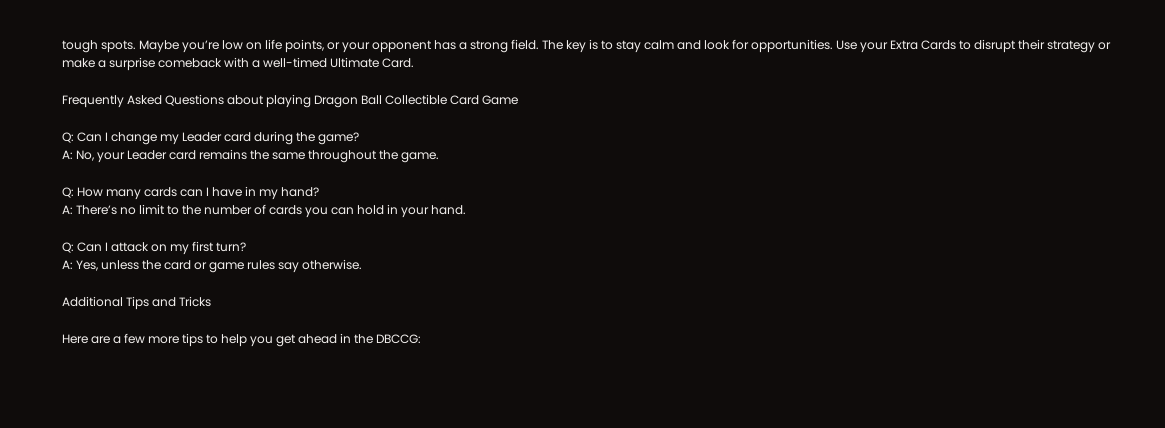tough spots. Maybe you’re low on life points, or your opponent has a strong field. The key is to stay calm and look for opportunities. Use your Extra Cards to disrupt their strategy or make a surprise comeback with a well-timed Ultimate Card.

Frequently Asked Questions about playing Dragon Ball Collectible Card Game

Q: Can I change my Leader card during the game?
A: No, your Leader card remains the same throughout the game.

Q: How many cards can I have in my hand?
A: There’s no limit to the number of cards you can hold in your hand.

Q: Can I attack on my first turn?
A: Yes, unless the card or game rules say otherwise.

Additional Tips and Tricks

Here are a few more tips to help you get ahead in the DBCCG: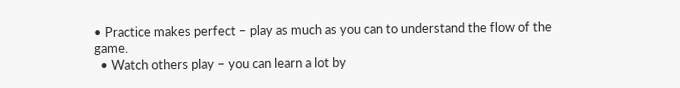• Practice makes perfect – play as much as you can to understand the flow of the game.
  • Watch others play – you can learn a lot by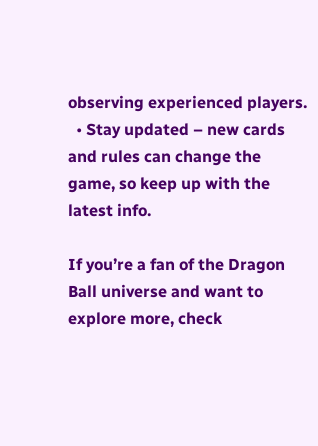observing experienced players.
  • Stay updated – new cards and rules can change the game, so keep up with the latest info.

If you’re a fan of the Dragon Ball universe and want to explore more, check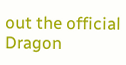out the official Dragon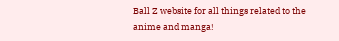Ball Z website for all things related to the anime and manga!